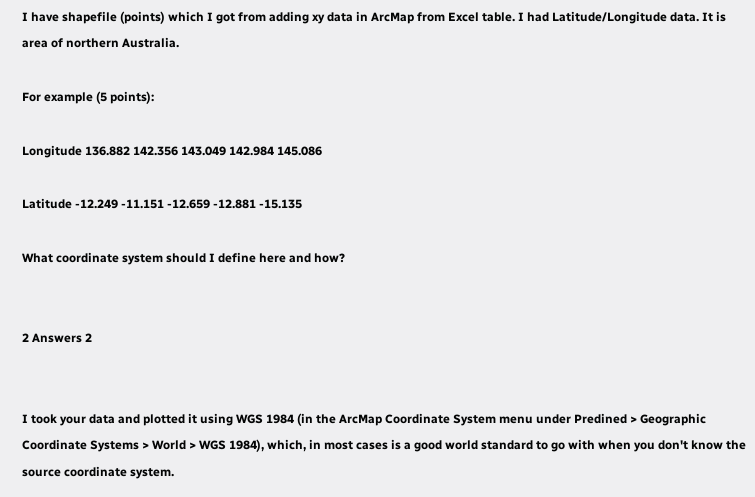I have shapefile (points) which I got from adding xy data in ArcMap from Excel table. I had Latitude/Longitude data. It is area of northern Australia.

For example (5 points):

Longitude 136.882 142.356 143.049 142.984 145.086

Latitude -12.249 -11.151 -12.659 -12.881 -15.135

What coordinate system should I define here and how?


2 Answers 2


I took your data and plotted it using WGS 1984 (in the ArcMap Coordinate System menu under Predined > Geographic Coordinate Systems > World > WGS 1984), which, in most cases is a good world standard to go with when you don't know the source coordinate system.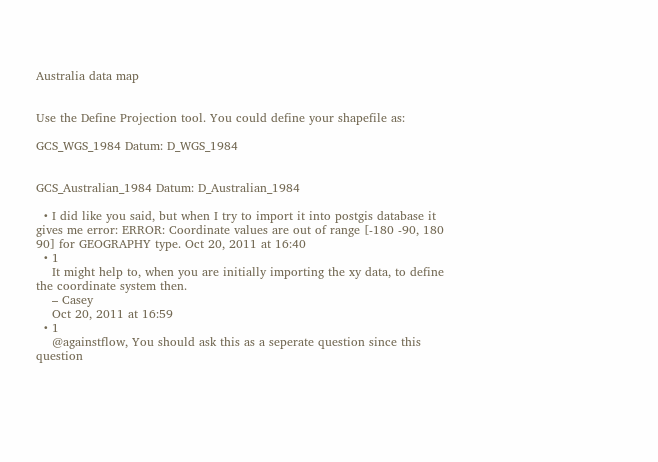Australia data map


Use the Define Projection tool. You could define your shapefile as:

GCS_WGS_1984 Datum: D_WGS_1984


GCS_Australian_1984 Datum: D_Australian_1984

  • I did like you said, but when I try to import it into postgis database it gives me error: ERROR: Coordinate values are out of range [-180 -90, 180 90] for GEOGRAPHY type. Oct 20, 2011 at 16:40
  • 1
    It might help to, when you are initially importing the xy data, to define the coordinate system then.
    – Casey
    Oct 20, 2011 at 16:59
  • 1
    @againstflow, You should ask this as a seperate question since this question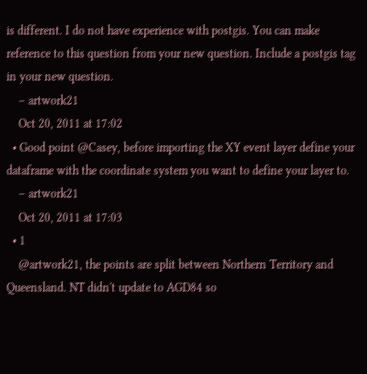is different. I do not have experience with postgis. You can make reference to this question from your new question. Include a postgis tag in your new question.
    – artwork21
    Oct 20, 2011 at 17:02
  • Good point @Casey, before importing the XY event layer define your dataframe with the coordinate system you want to define your layer to.
    – artwork21
    Oct 20, 2011 at 17:03
  • 1
    @artwork21, the points are split between Northern Territory and Queensland. NT didn't update to AGD84 so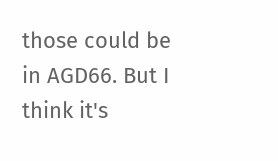those could be in AGD66. But I think it's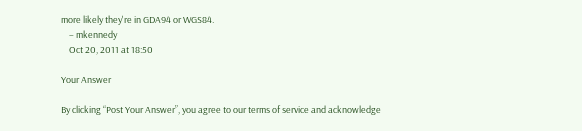more likely they're in GDA94 or WGS84.
    – mkennedy
    Oct 20, 2011 at 18:50

Your Answer

By clicking “Post Your Answer”, you agree to our terms of service and acknowledge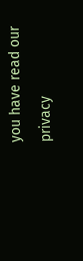you have read our privacy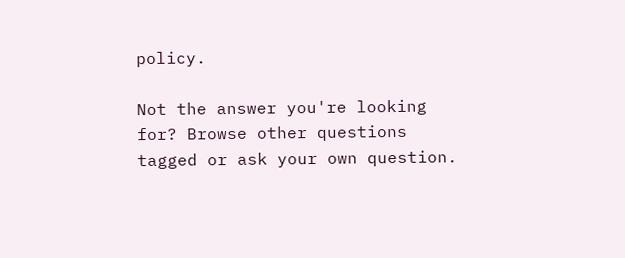policy.

Not the answer you're looking for? Browse other questions tagged or ask your own question.